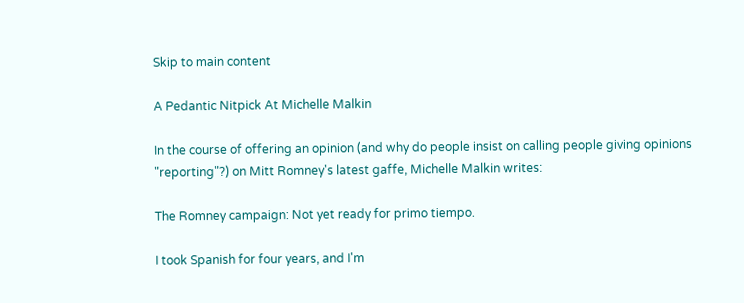Skip to main content

A Pedantic Nitpick At Michelle Malkin

In the course of offering an opinion (and why do people insist on calling people giving opinions "reporting"?) on Mitt Romney's latest gaffe, Michelle Malkin writes:

The Romney campaign: Not yet ready for primo tiempo.

I took Spanish for four years, and I'm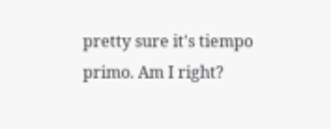pretty sure it's tiempo primo. Am I right?